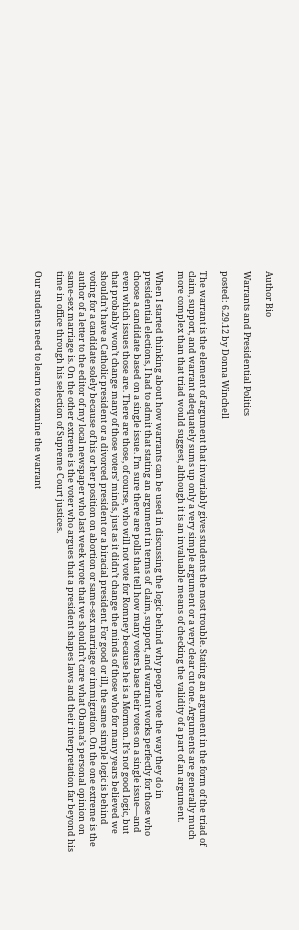Author Bio

Warrants and Presidential Politics

posted: 6.29.12 by Donna Winchell

The warrant is the element of argument that invariably gives students the most trouble. Stating an argument in the form of the triad of claim, support, and warrant adequately sums up only a very simple argument or a very clear cut one. Arguments are generally much more complex than that triad would suggest, although it is an invaluable means of checking the validity of a part of an argument.

When I started thinking about how warrants can be used in discussing the logic behind why people vote the way they do in presidential elections, I had to admit that stating an argument in terms of  claim, support, and warrant works perfectly for those who choose a candidate based on a single issue. I’m sure there are polls that tell how many voters base their votes on a single issue—and even which issues those are. There are those, of course, who will not vote for Romney because he is a Mormon. It’s not good logic, but that probably won’t change many of those voters’ minds, just as it didn’t change the minds of those who for many years believed we shouldn’t have a Catholic president or a divorced president or a biracial president. For good or ill, the same simple logic is behind voting for a candidate solely because of his or her position on abortion or same-sex marriage or immigration. On the one extreme is the author of a letter to the editor of my local newspaper who last week wrote that we shouldn’t care what Obama’s personal opinion on same-sex marriage is. On the other extreme is the voter who argues that a president shapes laws and their interpretation far beyond his time in office through his selection of Supreme Court justices.

Our students need to learn to examine the warrant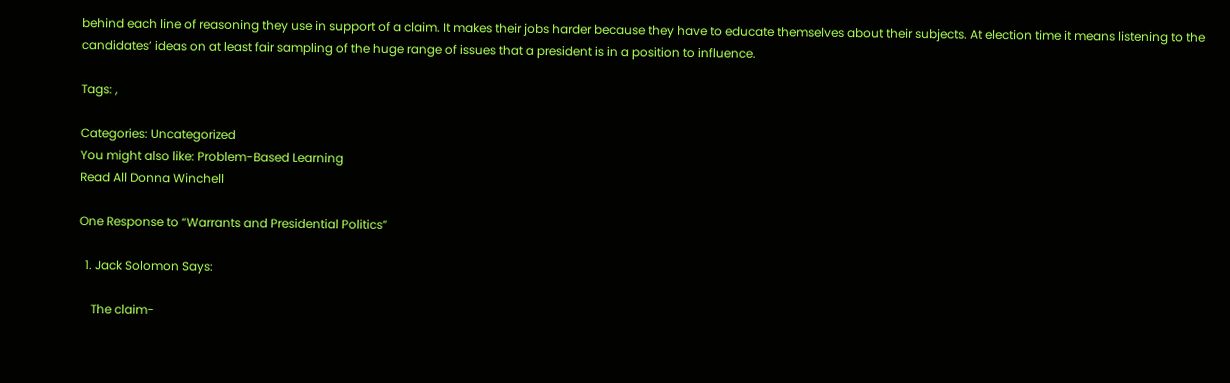behind each line of reasoning they use in support of a claim. It makes their jobs harder because they have to educate themselves about their subjects. At election time it means listening to the candidates’ ideas on at least fair sampling of the huge range of issues that a president is in a position to influence.

Tags: ,

Categories: Uncategorized
You might also like: Problem-Based Learning
Read All Donna Winchell

One Response to “Warrants and Presidential Politics”

  1. Jack Solomon Says:

    The claim-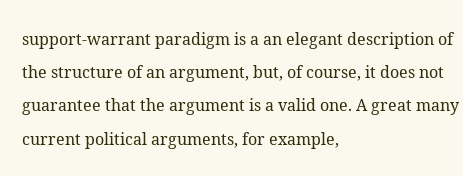support-warrant paradigm is a an elegant description of the structure of an argument, but, of course, it does not guarantee that the argument is a valid one. A great many current political arguments, for example,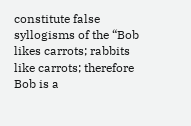constitute false syllogisms of the “Bob likes carrots; rabbits like carrots; therefore Bob is a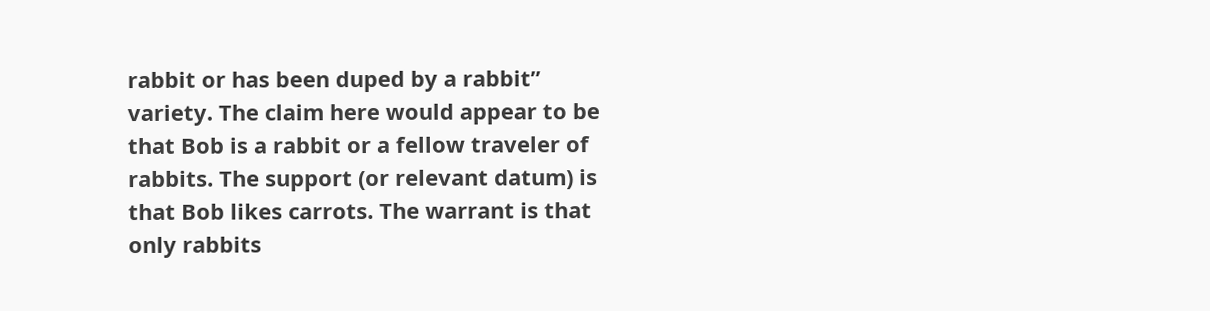rabbit or has been duped by a rabbit” variety. The claim here would appear to be that Bob is a rabbit or a fellow traveler of rabbits. The support (or relevant datum) is that Bob likes carrots. The warrant is that only rabbits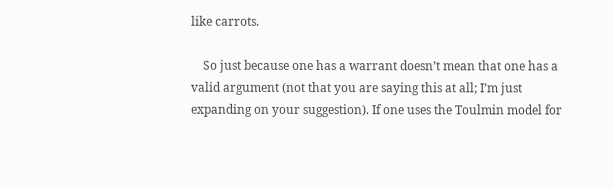like carrots.

    So just because one has a warrant doesn’t mean that one has a valid argument (not that you are saying this at all; I’m just expanding on your suggestion). If one uses the Toulmin model for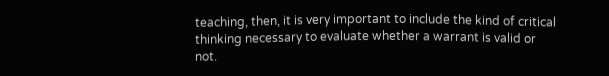teaching, then, it is very important to include the kind of critical thinking necessary to evaluate whether a warrant is valid or not.